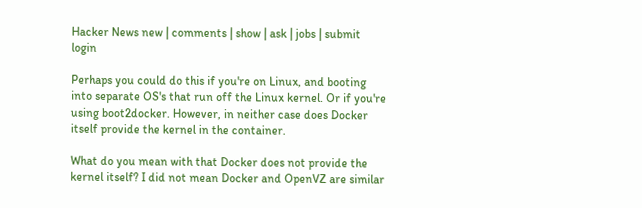Hacker News new | comments | show | ask | jobs | submit login

Perhaps you could do this if you're on Linux, and booting into separate OS's that run off the Linux kernel. Or if you're using boot2docker. However, in neither case does Docker itself provide the kernel in the container.

What do you mean with that Docker does not provide the kernel itself? I did not mean Docker and OpenVZ are similar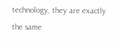technology, they are exactly the same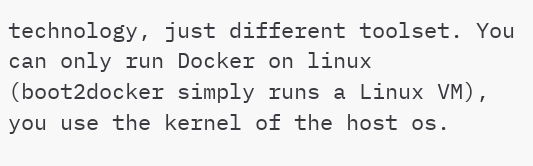technology, just different toolset. You can only run Docker on linux (boot2docker simply runs a Linux VM), you use the kernel of the host os.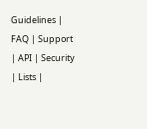Guidelines | FAQ | Support | API | Security | Lists |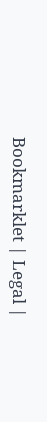Bookmarklet | Legal |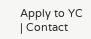Apply to YC | Contact